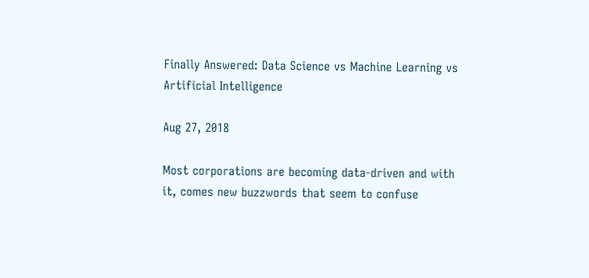Finally Answered: Data Science vs Machine Learning vs Artificial Intelligence

Aug 27, 2018

Most corporations are becoming data-driven and with it, comes new buzzwords that seem to confuse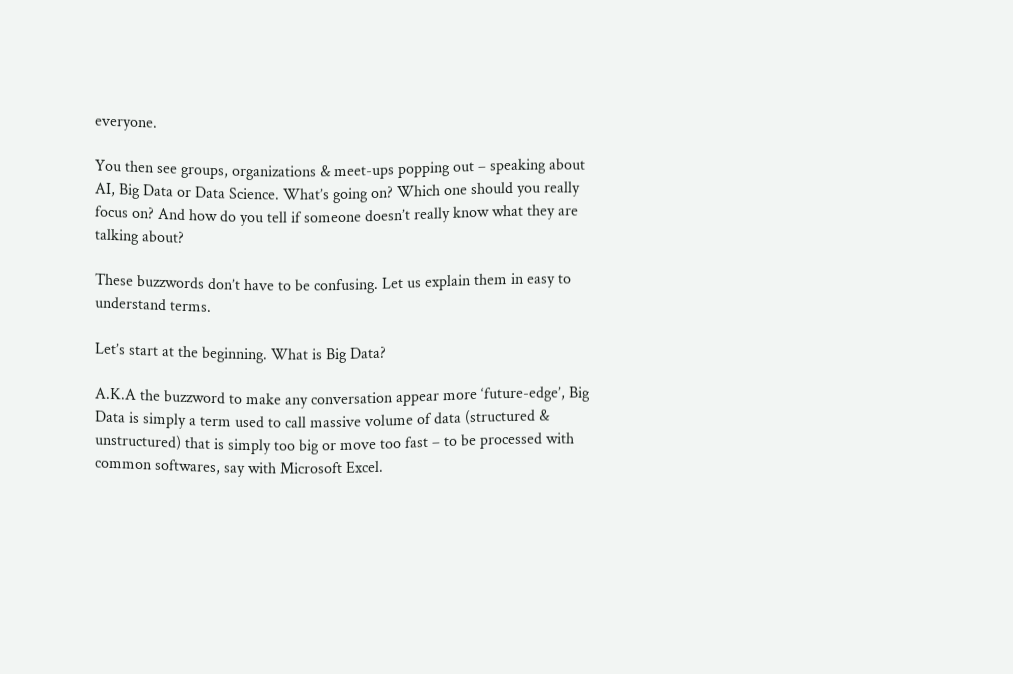everyone.

You then see groups, organizations & meet-ups popping out – speaking about AI, Big Data or Data Science. What’s going on? Which one should you really focus on? And how do you tell if someone doesn’t really know what they are talking about?

These buzzwords don’t have to be confusing. Let us explain them in easy to understand terms.

Let’s start at the beginning. What is Big Data?

A.K.A the buzzword to make any conversation appear more ‘future-edge’, Big Data is simply a term used to call massive volume of data (structured & unstructured) that is simply too big or move too fast – to be processed with common softwares, say with Microsoft Excel.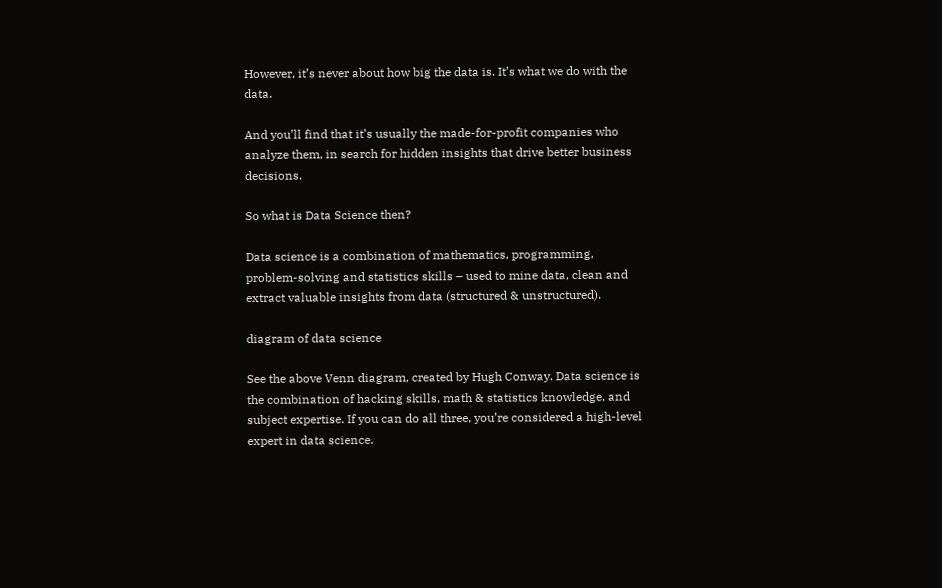However, it’s never about how big the data is. It’s what we do with the data.

And you’ll find that it’s usually the made-for-profit companies who analyze them, in search for hidden insights that drive better business decisions.

So what is Data Science then?

Data science is a combination of mathematics, programming, problem-solving and statistics skills – used to mine data, clean and extract valuable insights from data (structured & unstructured).

diagram of data science

See the above Venn diagram, created by Hugh Conway. Data science is the combination of hacking skills, math & statistics knowledge, and subject expertise. If you can do all three, you’re considered a high-level expert in data science.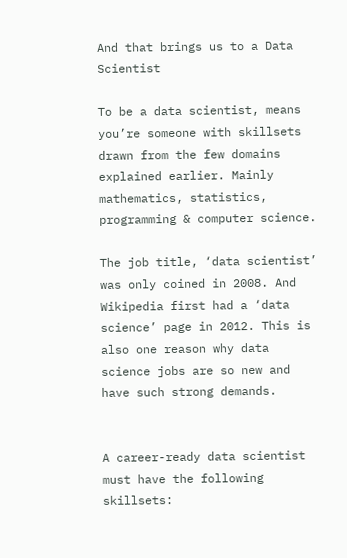And that brings us to a Data Scientist

To be a data scientist, means you’re someone with skillsets drawn from the few domains explained earlier. Mainly mathematics, statistics, programming & computer science.

The job title, ‘data scientist’ was only coined in 2008. And Wikipedia first had a ‘data science’ page in 2012. This is also one reason why data science jobs are so new and have such strong demands.


A career-ready data scientist must have the following skillsets: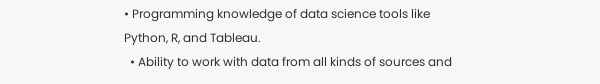• Programming knowledge of data science tools like Python, R, and Tableau.
  • Ability to work with data from all kinds of sources and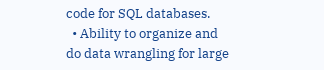code for SQL databases.
  • Ability to organize and do data wrangling for large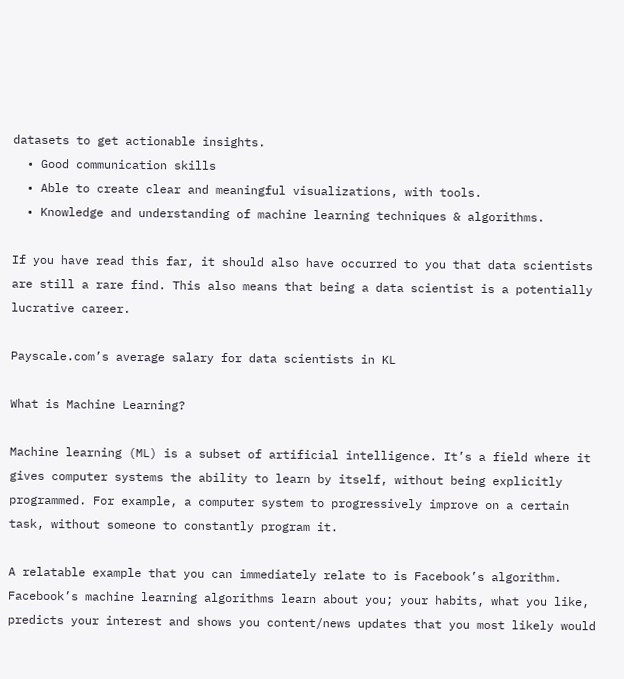datasets to get actionable insights.
  • Good communication skills
  • Able to create clear and meaningful visualizations, with tools.
  • Knowledge and understanding of machine learning techniques & algorithms.

If you have read this far, it should also have occurred to you that data scientists are still a rare find. This also means that being a data scientist is a potentially lucrative career.

Payscale.com’s average salary for data scientists in KL

What is Machine Learning?

Machine learning (ML) is a subset of artificial intelligence. It’s a field where it gives computer systems the ability to learn by itself, without being explicitly programmed. For example, a computer system to progressively improve on a certain task, without someone to constantly program it.

A relatable example that you can immediately relate to is Facebook’s algorithm. Facebook’s machine learning algorithms learn about you; your habits, what you like, predicts your interest and shows you content/news updates that you most likely would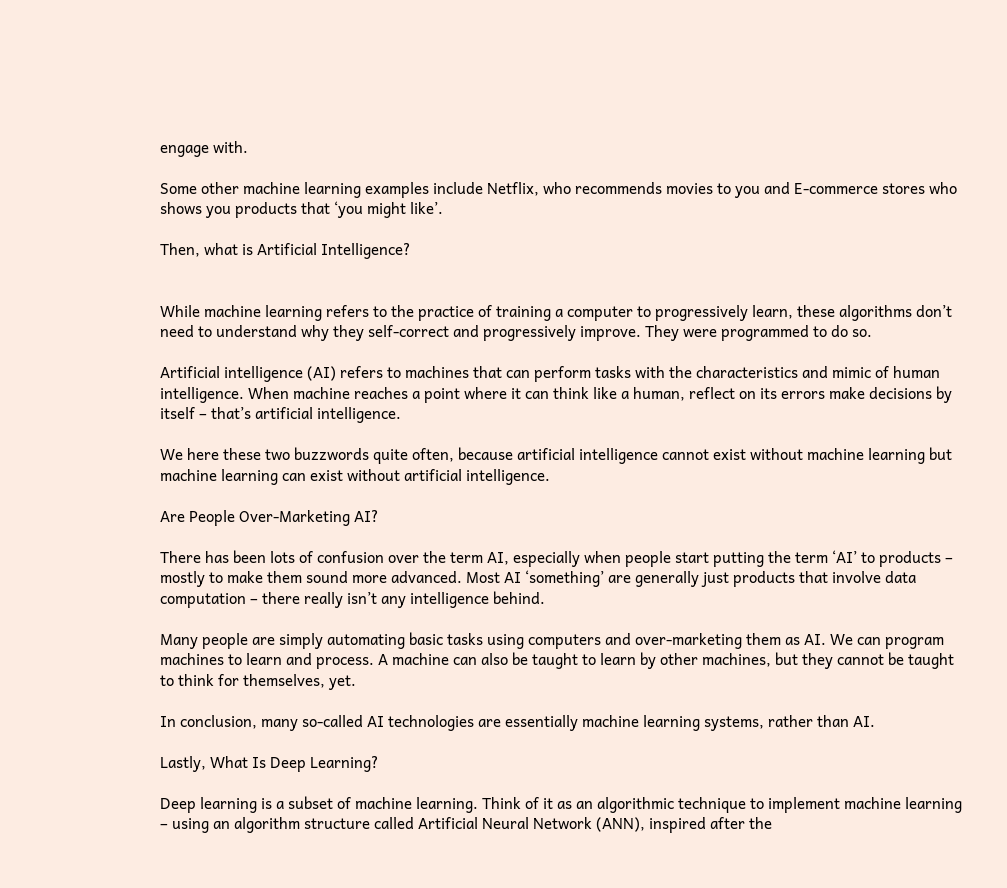engage with.

Some other machine learning examples include Netflix, who recommends movies to you and E-commerce stores who shows you products that ‘you might like’.

Then, what is Artificial Intelligence?


While machine learning refers to the practice of training a computer to progressively learn, these algorithms don’t need to understand why they self-correct and progressively improve. They were programmed to do so.

Artificial intelligence (AI) refers to machines that can perform tasks with the characteristics and mimic of human intelligence. When machine reaches a point where it can think like a human, reflect on its errors make decisions by itself – that’s artificial intelligence.

We here these two buzzwords quite often, because artificial intelligence cannot exist without machine learning but machine learning can exist without artificial intelligence.

Are People Over-Marketing AI?

There has been lots of confusion over the term AI, especially when people start putting the term ‘AI’ to products – mostly to make them sound more advanced. Most AI ‘something’ are generally just products that involve data computation – there really isn’t any intelligence behind.

Many people are simply automating basic tasks using computers and over-marketing them as AI. We can program machines to learn and process. A machine can also be taught to learn by other machines, but they cannot be taught to think for themselves, yet.

In conclusion, many so-called AI technologies are essentially machine learning systems, rather than AI.

Lastly, What Is Deep Learning?

Deep learning is a subset of machine learning. Think of it as an algorithmic technique to implement machine learning – using an algorithm structure called Artificial Neural Network (ANN), inspired after the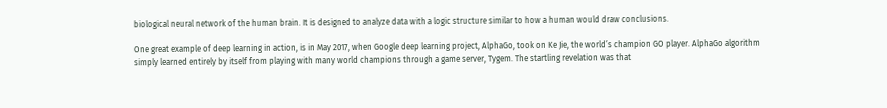biological neural network of the human brain. It is designed to analyze data with a logic structure similar to how a human would draw conclusions.

One great example of deep learning in action, is in May 2017, when Google deep learning project, AlphaGo, took on Ke Jie, the world’s champion GO player. AlphaGo algorithm simply learned entirely by itself from playing with many world champions through a game server, Tygem. The startling revelation was that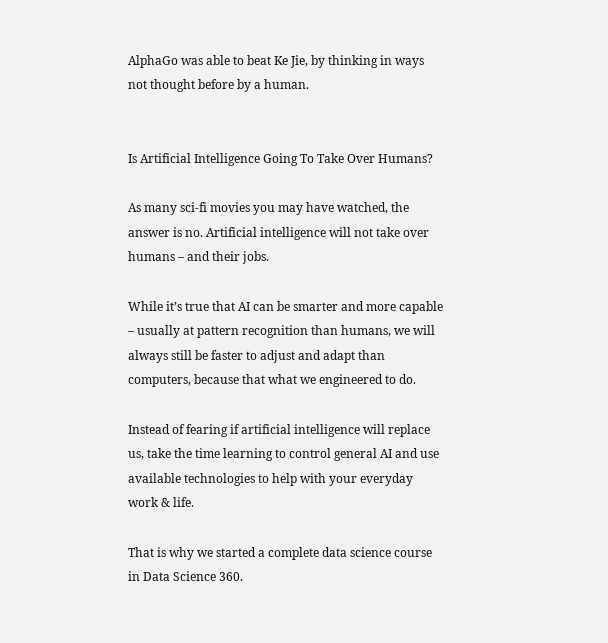AlphaGo was able to beat Ke Jie, by thinking in ways not thought before by a human.


Is Artificial Intelligence Going To Take Over Humans?

As many sci-fi movies you may have watched, the answer is no. Artificial intelligence will not take over humans – and their jobs.

While it’s true that AI can be smarter and more capable – usually at pattern recognition than humans, we will always still be faster to adjust and adapt than computers, because that what we engineered to do.

Instead of fearing if artificial intelligence will replace us, take the time learning to control general AI and use available technologies to help with your everyday work & life.

That is why we started a complete data science course in Data Science 360.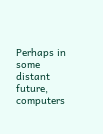Perhaps in some distant future, computers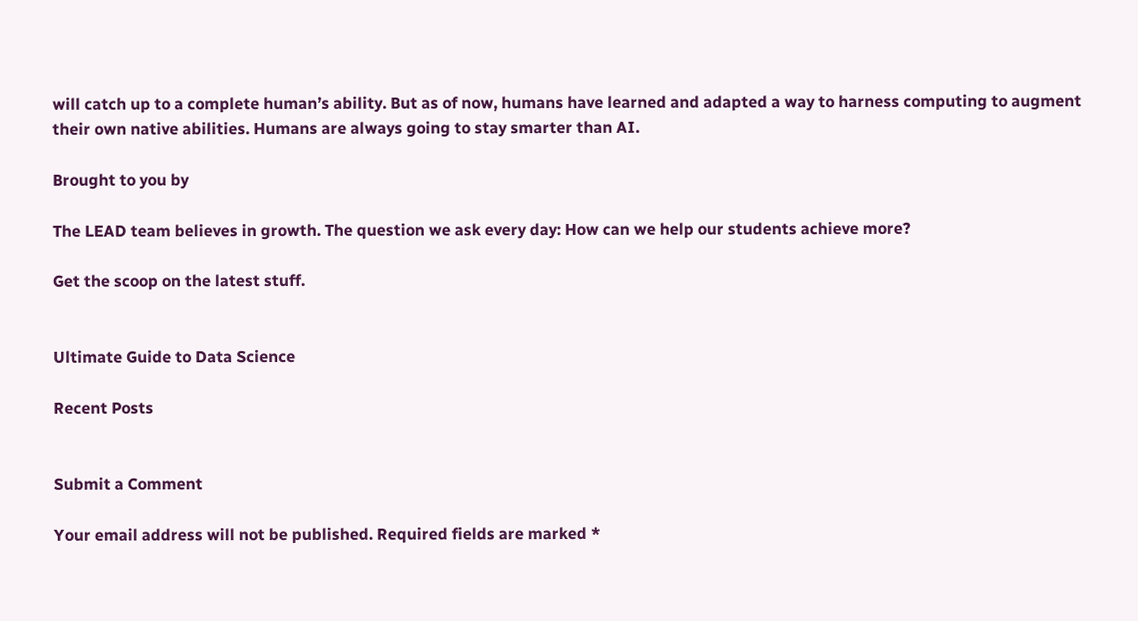will catch up to a complete human’s ability. But as of now, humans have learned and adapted a way to harness computing to augment their own native abilities. Humans are always going to stay smarter than AI.

Brought to you by

The LEAD team believes in growth. The question we ask every day: How can we help our students achieve more?

Get the scoop on the latest stuff.


Ultimate Guide to Data Science

Recent Posts


Submit a Comment

Your email address will not be published. Required fields are marked *